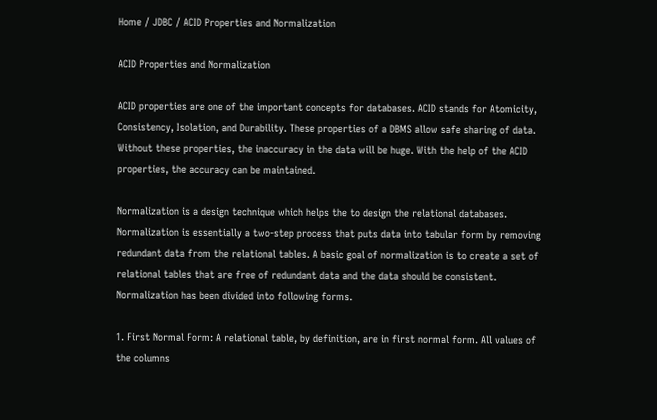Home / JDBC / ACID Properties and Normalization

ACID Properties and Normalization

ACID properties are one of the important concepts for databases. ACID stands for Atomicity, Consistency, Isolation, and Durability. These properties of a DBMS allow safe sharing of data. Without these properties, the inaccuracy in the data will be huge. With the help of the ACID properties, the accuracy can be maintained.

Normalization is a design technique which helps the to design the relational databases. Normalization is essentially a two-step process that puts data into tabular form by removing redundant data from the relational tables. A basic goal of normalization is to create a set of relational tables that are free of redundant data and the data should be consistent. Normalization has been divided into following forms.

1. First Normal Form: A relational table, by definition, are in first normal form. All values of the columns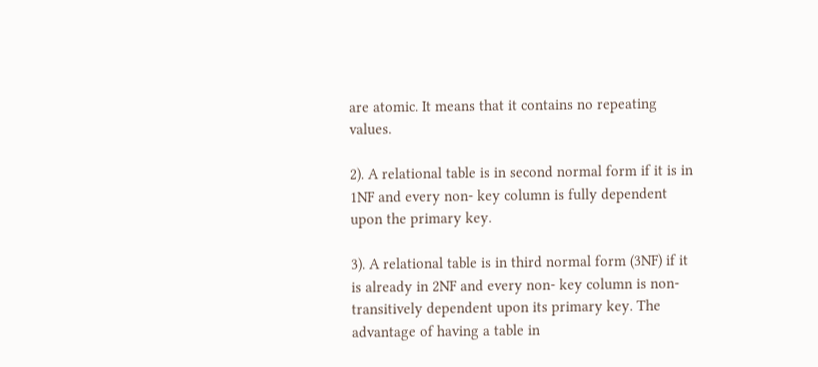are atomic. It means that it contains no repeating values.

2). A relational table is in second normal form if it is in 1NF and every non- key column is fully dependent upon the primary key.

3). A relational table is in third normal form (3NF) if it is already in 2NF and every non- key column is non-transitively dependent upon its primary key. The advantage of having a table in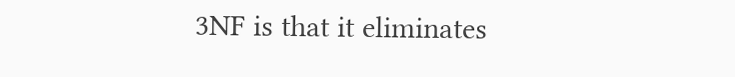3NF is that it eliminates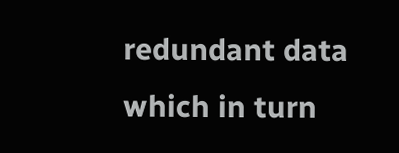redundant data which in turn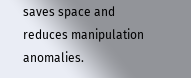saves space and reduces manipulation anomalies.